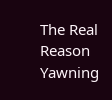The Real Reason Yawning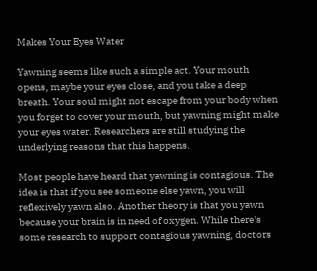Makes Your Eyes Water

Yawning seems like such a simple act. Your mouth opens, maybe your eyes close, and you take a deep breath. Your soul might not escape from your body when you forget to cover your mouth, but yawning might make your eyes water. Researchers are still studying the underlying reasons that this happens.

Most people have heard that yawning is contagious. The idea is that if you see someone else yawn, you will reflexively yawn also. Another theory is that you yawn because your brain is in need of oxygen. While there's some research to support contagious yawning, doctors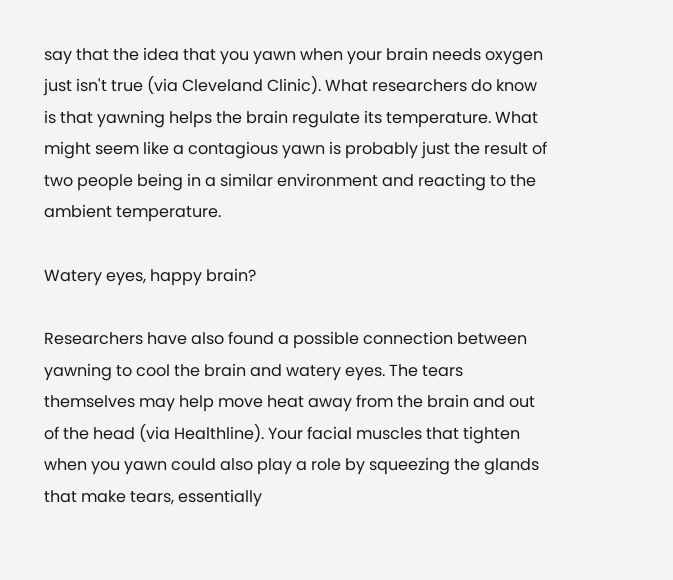say that the idea that you yawn when your brain needs oxygen just isn't true (via Cleveland Clinic). What researchers do know is that yawning helps the brain regulate its temperature. What might seem like a contagious yawn is probably just the result of two people being in a similar environment and reacting to the ambient temperature.

Watery eyes, happy brain?

Researchers have also found a possible connection between yawning to cool the brain and watery eyes. The tears themselves may help move heat away from the brain and out of the head (via Healthline). Your facial muscles that tighten when you yawn could also play a role by squeezing the glands that make tears, essentially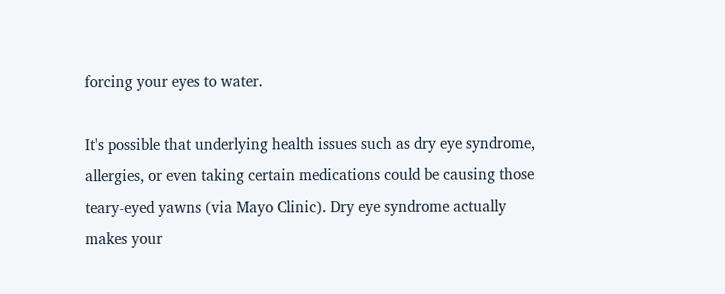forcing your eyes to water.

It's possible that underlying health issues such as dry eye syndrome, allergies, or even taking certain medications could be causing those teary-eyed yawns (via Mayo Clinic). Dry eye syndrome actually makes your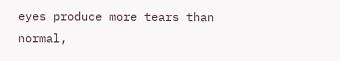eyes produce more tears than normal,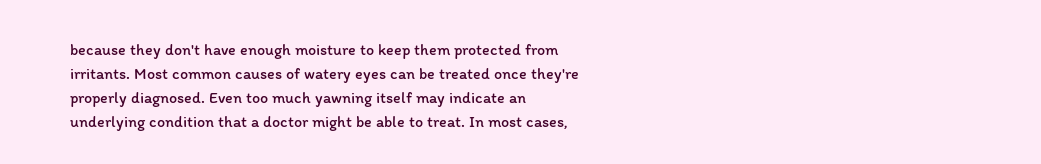because they don't have enough moisture to keep them protected from irritants. Most common causes of watery eyes can be treated once they're properly diagnosed. Even too much yawning itself may indicate an underlying condition that a doctor might be able to treat. In most cases,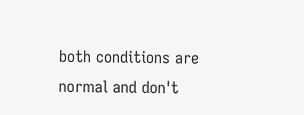both conditions are normal and don't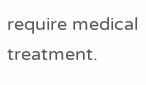require medical treatment.